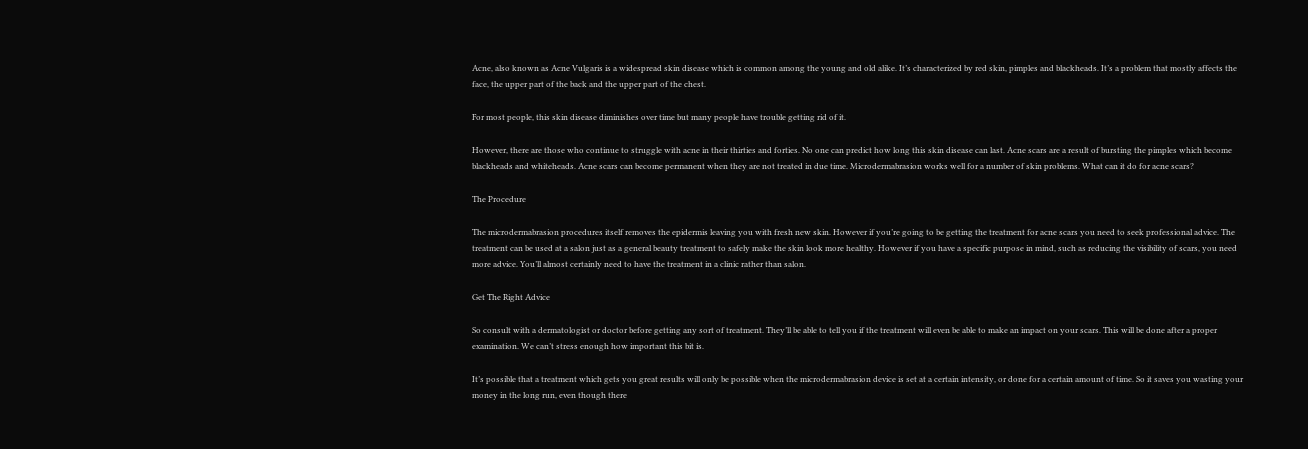Acne, also known as Acne Vulgaris is a widespread skin disease which is common among the young and old alike. It’s characterized by red skin, pimples and blackheads. It’s a problem that mostly affects the face, the upper part of the back and the upper part of the chest.

For most people, this skin disease diminishes over time but many people have trouble getting rid of it.

However, there are those who continue to struggle with acne in their thirties and forties. No one can predict how long this skin disease can last. Acne scars are a result of bursting the pimples which become blackheads and whiteheads. Acne scars can become permanent when they are not treated in due time. Microdermabrasion works well for a number of skin problems. What can it do for acne scars?

The Procedure

The microdermabrasion procedures itself removes the epidermis leaving you with fresh new skin. However if you’re going to be getting the treatment for acne scars you need to seek professional advice. The treatment can be used at a salon just as a general beauty treatment to safely make the skin look more healthy. However if you have a specific purpose in mind, such as reducing the visibility of scars, you need more advice. You’ll almost certainly need to have the treatment in a clinic rather than salon.

Get The Right Advice

So consult with a dermatologist or doctor before getting any sort of treatment. They’ll be able to tell you if the treatment will even be able to make an impact on your scars. This will be done after a proper examination. We can’t stress enough how important this bit is.

It’s possible that a treatment which gets you great results will only be possible when the microdermabrasion device is set at a certain intensity, or done for a certain amount of time. So it saves you wasting your money in the long run, even though there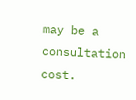may be a consultation cost.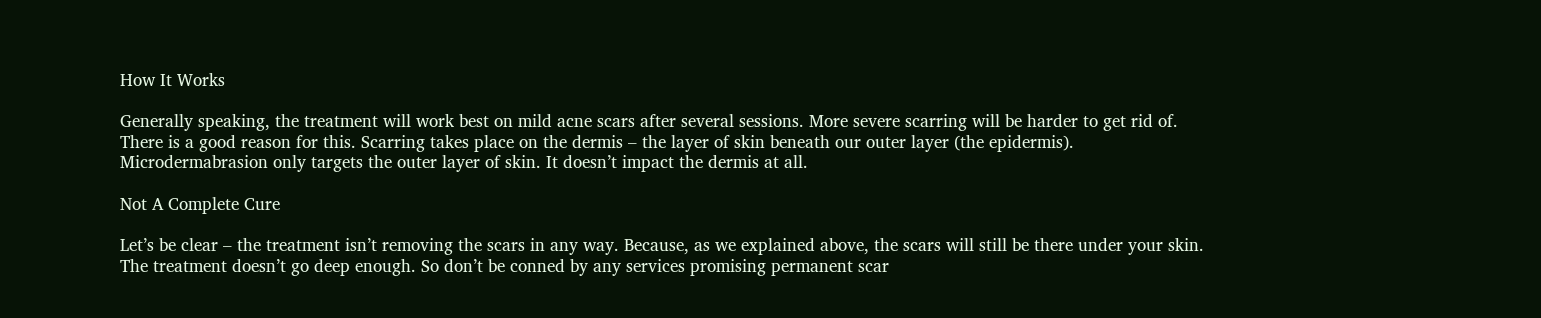How It Works

Generally speaking, the treatment will work best on mild acne scars after several sessions. More severe scarring will be harder to get rid of. There is a good reason for this. Scarring takes place on the dermis – the layer of skin beneath our outer layer (the epidermis). Microdermabrasion only targets the outer layer of skin. It doesn’t impact the dermis at all.

Not A Complete Cure

Let’s be clear – the treatment isn’t removing the scars in any way. Because, as we explained above, the scars will still be there under your skin. The treatment doesn’t go deep enough. So don’t be conned by any services promising permanent scar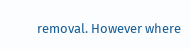removal. However where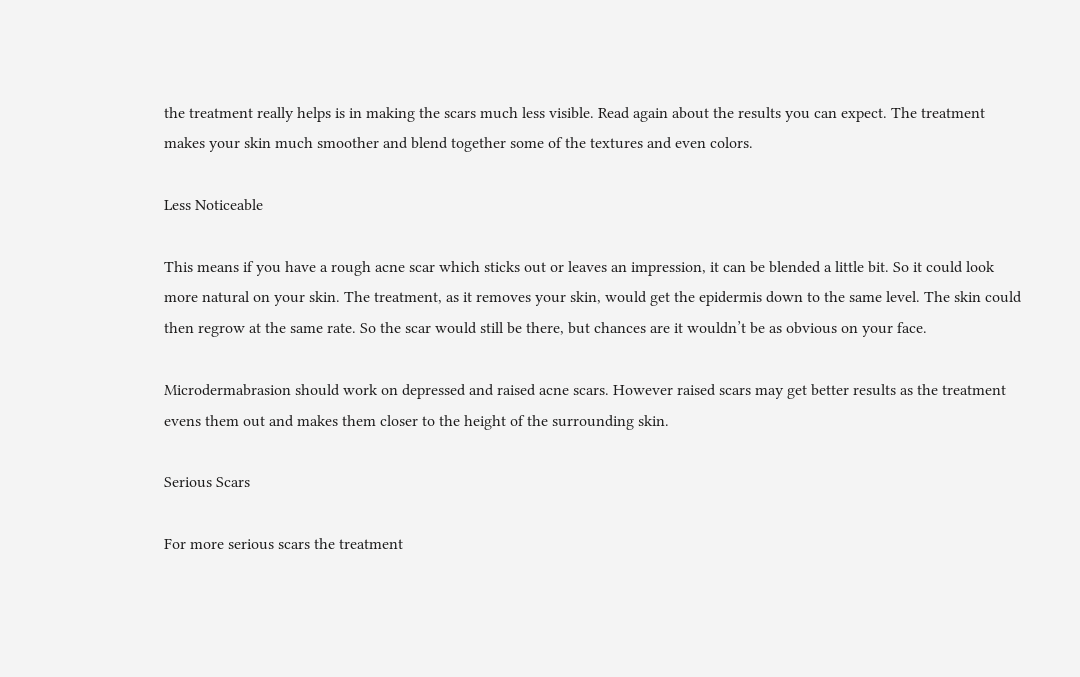the treatment really helps is in making the scars much less visible. Read again about the results you can expect. The treatment makes your skin much smoother and blend together some of the textures and even colors.

Less Noticeable

This means if you have a rough acne scar which sticks out or leaves an impression, it can be blended a little bit. So it could look more natural on your skin. The treatment, as it removes your skin, would get the epidermis down to the same level. The skin could then regrow at the same rate. So the scar would still be there, but chances are it wouldn’t be as obvious on your face.

Microdermabrasion should work on depressed and raised acne scars. However raised scars may get better results as the treatment evens them out and makes them closer to the height of the surrounding skin.

Serious Scars

For more serious scars the treatment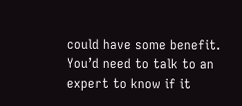could have some benefit. You’d need to talk to an expert to know if it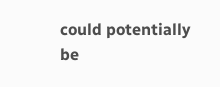could potentially be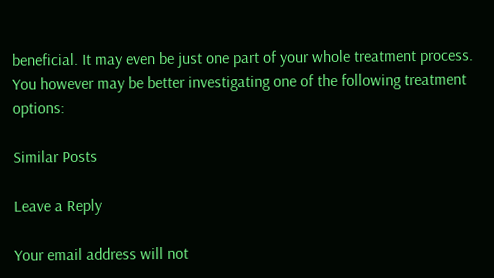beneficial. It may even be just one part of your whole treatment process. You however may be better investigating one of the following treatment options:

Similar Posts

Leave a Reply

Your email address will not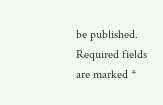be published. Required fields are marked *